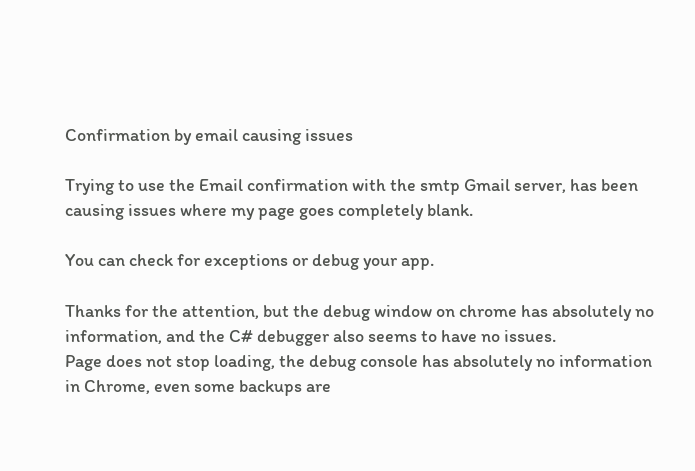Confirmation by email causing issues

Trying to use the Email confirmation with the smtp Gmail server, has been causing issues where my page goes completely blank.

You can check for exceptions or debug your app.

Thanks for the attention, but the debug window on chrome has absolutely no information, and the C# debugger also seems to have no issues.
Page does not stop loading, the debug console has absolutely no information in Chrome, even some backups are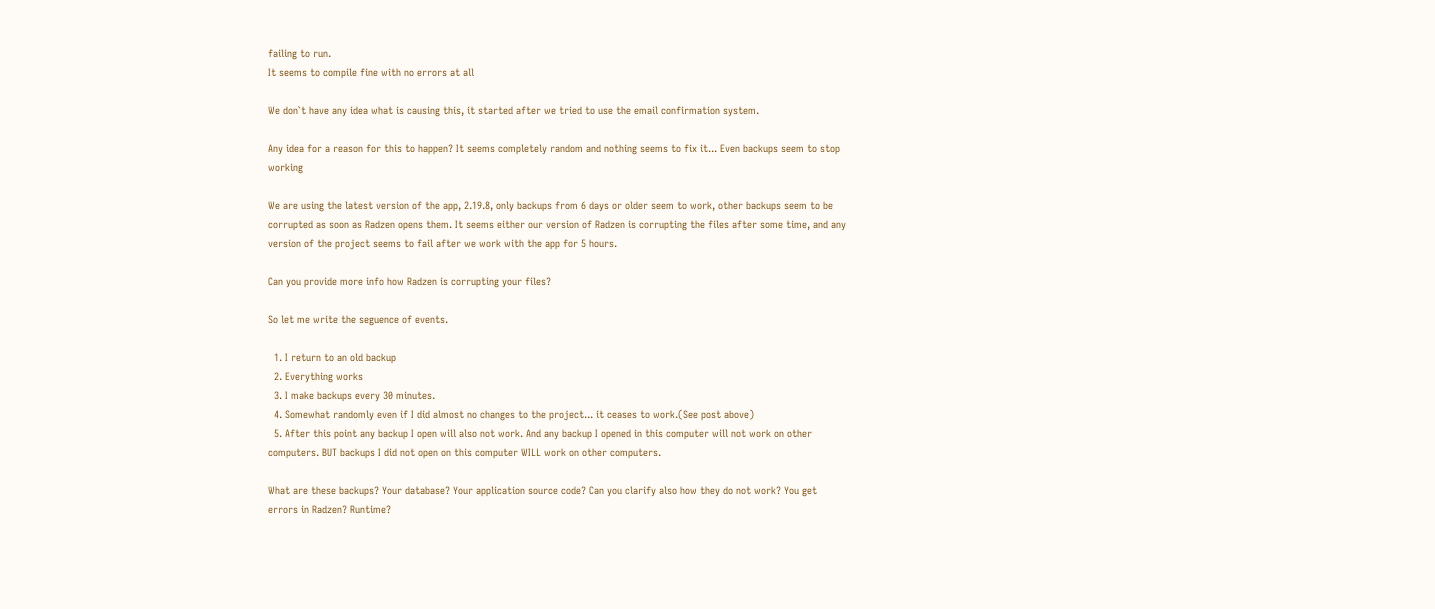failing to run.
It seems to compile fine with no errors at all

We don`t have any idea what is causing this, it started after we tried to use the email confirmation system.

Any idea for a reason for this to happen? It seems completely random and nothing seems to fix it... Even backups seem to stop working

We are using the latest version of the app, 2.19.8, only backups from 6 days or older seem to work, other backups seem to be corrupted as soon as Radzen opens them. It seems either our version of Radzen is corrupting the files after some time, and any version of the project seems to fail after we work with the app for 5 hours.

Can you provide more info how Radzen is corrupting your files?

So let me write the seguence of events.

  1. I return to an old backup
  2. Everything works
  3. I make backups every 30 minutes.
  4. Somewhat randomly even if I did almost no changes to the project... it ceases to work.(See post above)
  5. After this point any backup I open will also not work. And any backup I opened in this computer will not work on other computers. BUT backups I did not open on this computer WILL work on other computers.

What are these backups? Your database? Your application source code? Can you clarify also how they do not work? You get errors in Radzen? Runtime?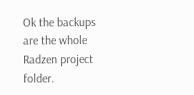Ok the backups are the whole Radzen project folder.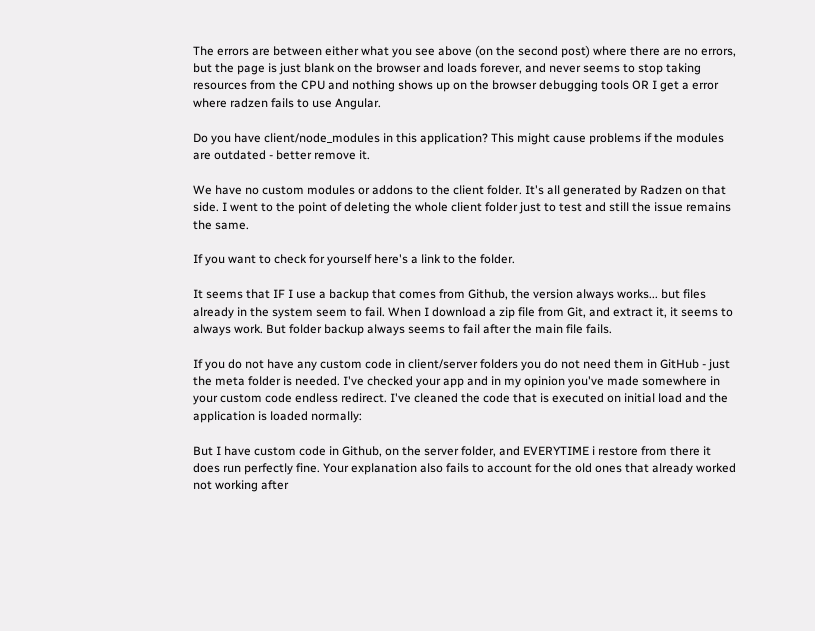The errors are between either what you see above (on the second post) where there are no errors, but the page is just blank on the browser and loads forever, and never seems to stop taking resources from the CPU and nothing shows up on the browser debugging tools OR I get a error where radzen fails to use Angular.

Do you have client/node_modules in this application? This might cause problems if the modules are outdated - better remove it.

We have no custom modules or addons to the client folder. It's all generated by Radzen on that side. I went to the point of deleting the whole client folder just to test and still the issue remains the same.

If you want to check for yourself here's a link to the folder.

It seems that IF I use a backup that comes from Github, the version always works... but files already in the system seem to fail. When I download a zip file from Git, and extract it, it seems to always work. But folder backup always seems to fail after the main file fails.

If you do not have any custom code in client/server folders you do not need them in GitHub - just the meta folder is needed. I've checked your app and in my opinion you've made somewhere in your custom code endless redirect. I've cleaned the code that is executed on initial load and the application is loaded normally:

But I have custom code in Github, on the server folder, and EVERYTIME i restore from there it does run perfectly fine. Your explanation also fails to account for the old ones that already worked not working after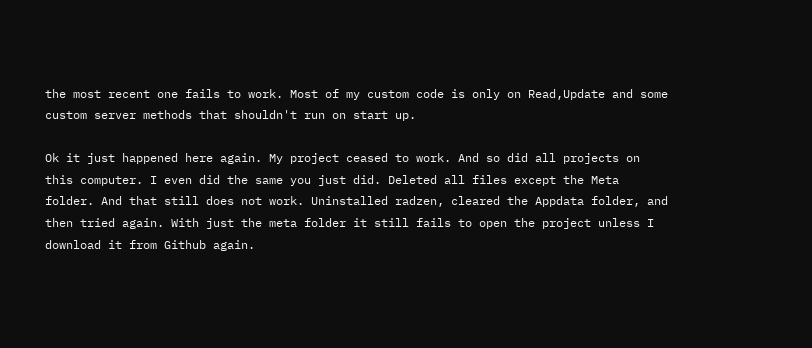the most recent one fails to work. Most of my custom code is only on Read,Update and some custom server methods that shouldn't run on start up.

Ok it just happened here again. My project ceased to work. And so did all projects on this computer. I even did the same you just did. Deleted all files except the Meta folder. And that still does not work. Uninstalled radzen, cleared the Appdata folder, and then tried again. With just the meta folder it still fails to open the project unless I download it from Github again.